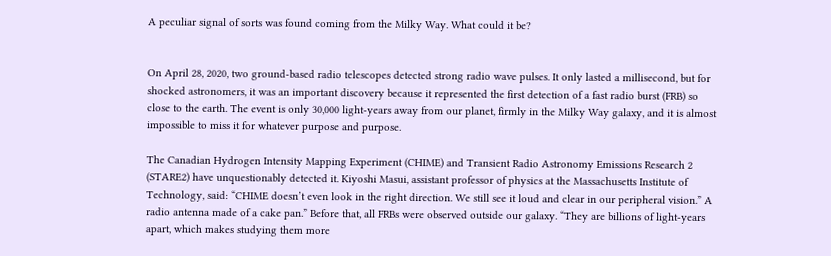A peculiar signal of sorts was found coming from the Milky Way. What could it be?


On April 28, 2020, two ground-based radio telescopes detected strong radio wave pulses. It only lasted a millisecond, but for shocked astronomers, it was an important discovery because it represented the first detection of a fast radio burst (FRB) so close to the earth. The event is only 30,000 light-years away from our planet, firmly in the Milky Way galaxy, and it is almost impossible to miss it for whatever purpose and purpose.

The Canadian Hydrogen Intensity Mapping Experiment (CHIME) and Transient Radio Astronomy Emissions Research 2 (STARE2) have unquestionably detected it. Kiyoshi Masui, assistant professor of physics at the Massachusetts Institute of Technology, said: “CHIME doesn’t even look in the right direction. We still see it loud and clear in our peripheral vision.” A radio antenna made of a cake pan.” Before that, all FRBs were observed outside our galaxy. “They are billions of light-years apart, which makes studying them more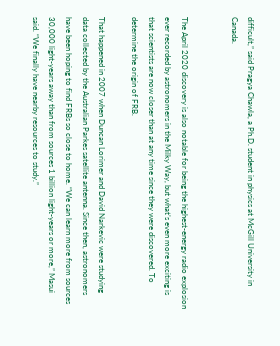difficult,” said Pragya Chawla, a Ph.D. student in physics at McGill University in Canada.


The April 2020 discovery is also notable for being the highest-energy radio explosion ever recorded by astronomers in the Milky Way, but what’s even more exciting is that scientists are now closer than at any time since they were discovered. To determine the origin of FRB.

That happened in 2007 when Duncan Lorimer and David Narkevic were studying data collected by the Australian Parkes satellite antenna. Since then, astronomers have been hoping to find FRBs so close to home. “We can learn more from sources 30,000 light-years away than from sources 1 billion light-years or more,” Masui said. “We finally have nearby resources to study.”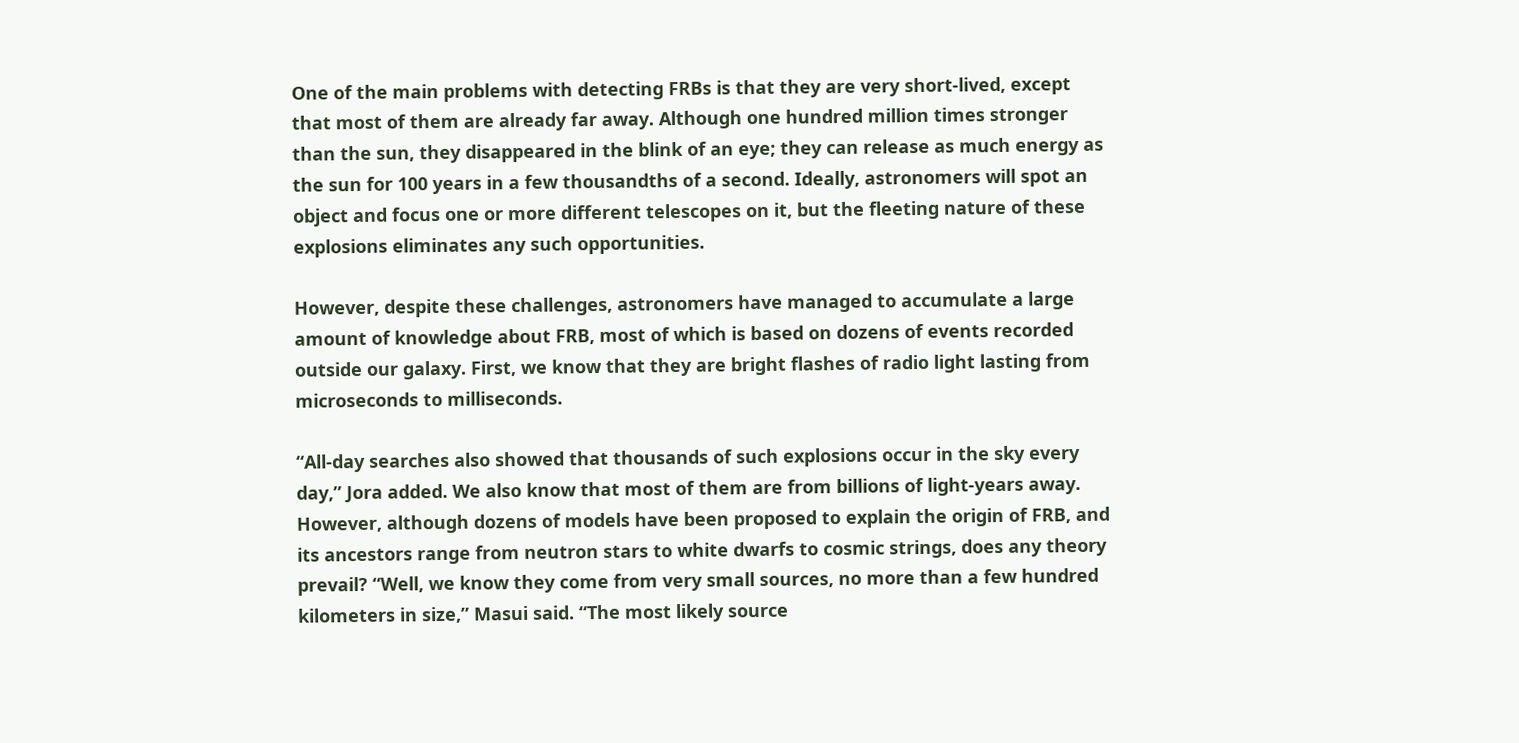One of the main problems with detecting FRBs is that they are very short-lived, except that most of them are already far away. Although one hundred million times stronger than the sun, they disappeared in the blink of an eye; they can release as much energy as the sun for 100 years in a few thousandths of a second. Ideally, astronomers will spot an object and focus one or more different telescopes on it, but the fleeting nature of these explosions eliminates any such opportunities.

However, despite these challenges, astronomers have managed to accumulate a large amount of knowledge about FRB, most of which is based on dozens of events recorded outside our galaxy. First, we know that they are bright flashes of radio light lasting from microseconds to milliseconds.

“All-day searches also showed that thousands of such explosions occur in the sky every day,” Jora added. We also know that most of them are from billions of light-years away. However, although dozens of models have been proposed to explain the origin of FRB, and its ancestors range from neutron stars to white dwarfs to cosmic strings, does any theory prevail? “Well, we know they come from very small sources, no more than a few hundred kilometers in size,” Masui said. “The most likely source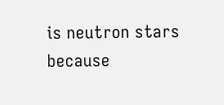is neutron stars because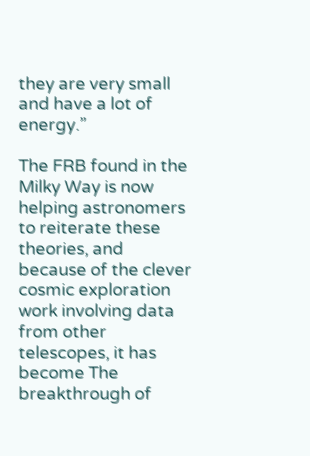they are very small and have a lot of energy.”

The FRB found in the Milky Way is now helping astronomers to reiterate these theories, and because of the clever cosmic exploration work involving data from other telescopes, it has become The breakthrough of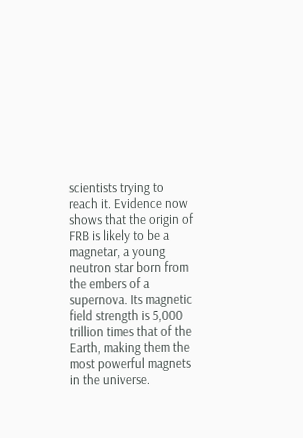scientists trying to reach it. Evidence now shows that the origin of FRB is likely to be a magnetar, a young neutron star born from the embers of a supernova. Its magnetic field strength is 5,000 trillion times that of the Earth, making them the most powerful magnets in the universe.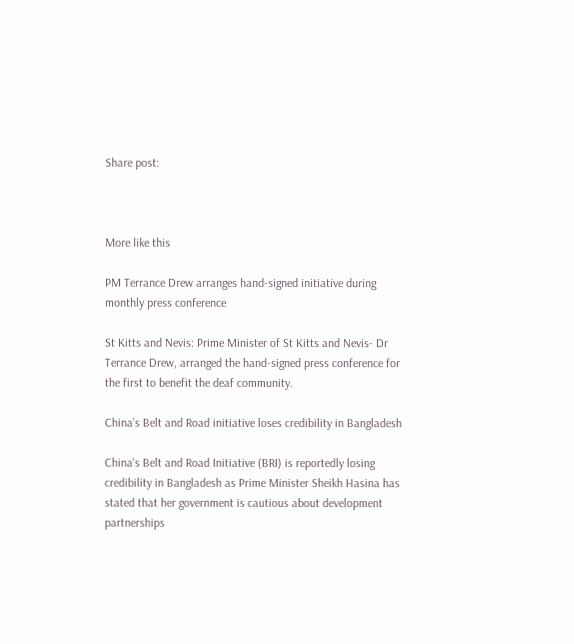Share post:



More like this

PM Terrance Drew arranges hand-signed initiative during monthly press conference

St Kitts and Nevis: Prime Minister of St Kitts and Nevis- Dr Terrance Drew, arranged the hand-signed press conference for the first to benefit the deaf community.

China’s Belt and Road initiative loses credibility in Bangladesh

China's Belt and Road Initiative (BRI) is reportedly losing credibility in Bangladesh as Prime Minister Sheikh Hasina has stated that her government is cautious about development partnerships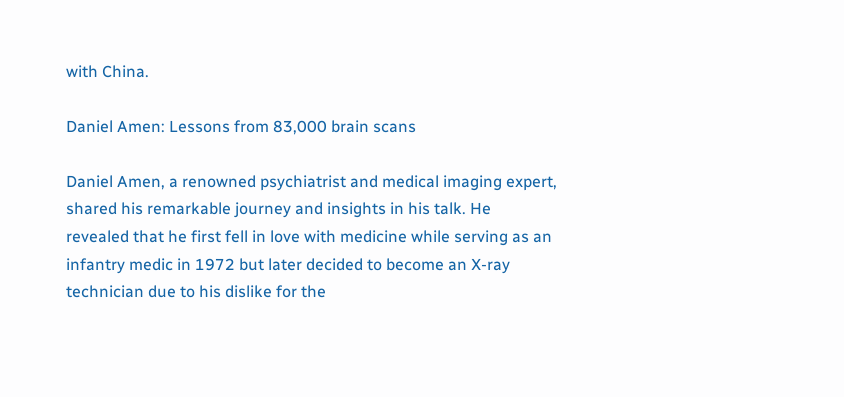with China.

Daniel Amen: Lessons from 83,000 brain scans

Daniel Amen, a renowned psychiatrist and medical imaging expert, shared his remarkable journey and insights in his talk. He revealed that he first fell in love with medicine while serving as an infantry medic in 1972 but later decided to become an X-ray technician due to his dislike for the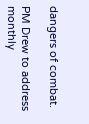dangers of combat.

PM Drew to address monthly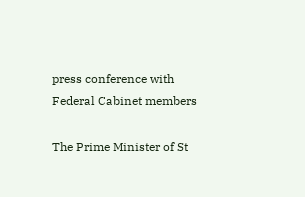press conference with Federal Cabinet members

The Prime Minister of St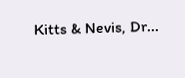Kitts & Nevis, Dr...